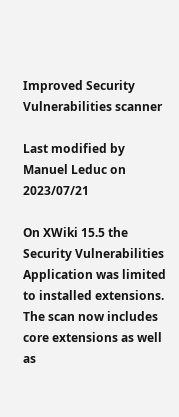Improved Security Vulnerabilities scanner

Last modified by Manuel Leduc on 2023/07/21

On XWiki 15.5 the Security Vulnerabilities Application was limited to installed extensions. The scan now includes core extensions as well as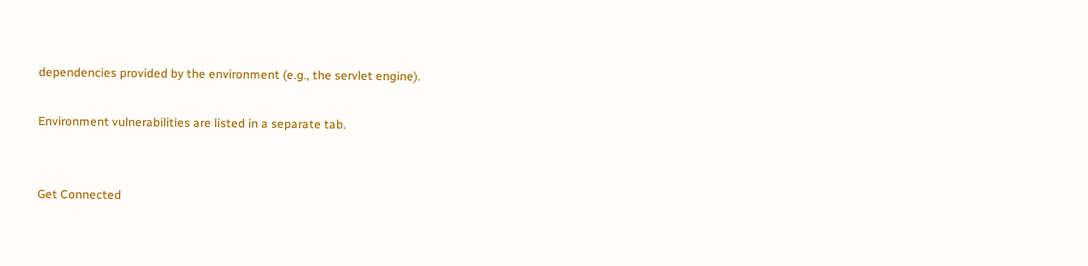dependencies provided by the environment (e.g., the servlet engine).

Environment vulnerabilities are listed in a separate tab.


Get Connected